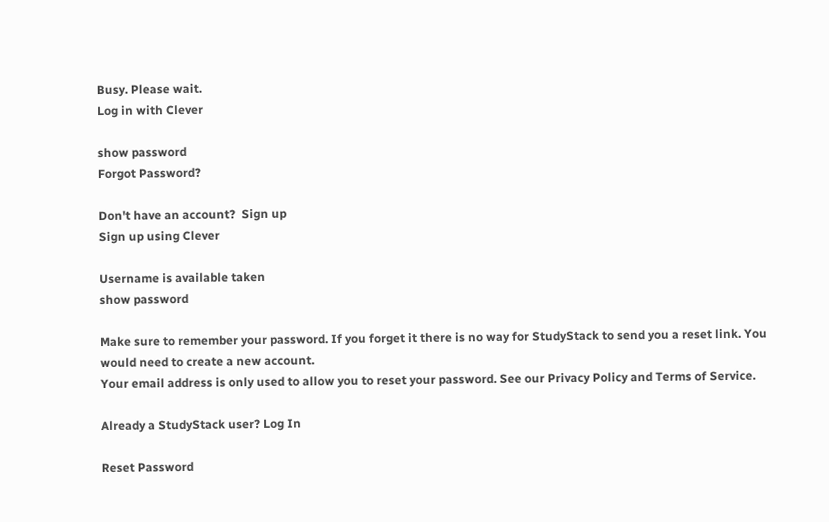Busy. Please wait.
Log in with Clever

show password
Forgot Password?

Don't have an account?  Sign up
Sign up using Clever

Username is available taken
show password

Make sure to remember your password. If you forget it there is no way for StudyStack to send you a reset link. You would need to create a new account.
Your email address is only used to allow you to reset your password. See our Privacy Policy and Terms of Service.

Already a StudyStack user? Log In

Reset Password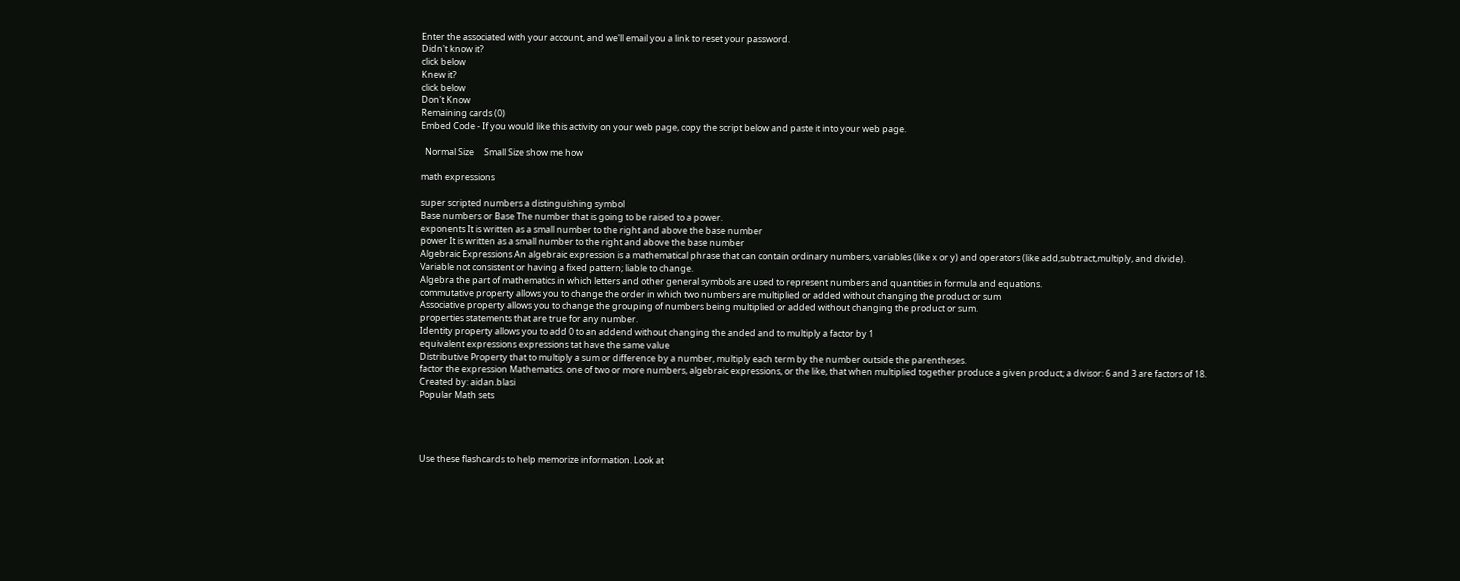Enter the associated with your account, and we'll email you a link to reset your password.
Didn't know it?
click below
Knew it?
click below
Don't Know
Remaining cards (0)
Embed Code - If you would like this activity on your web page, copy the script below and paste it into your web page.

  Normal Size     Small Size show me how

math expressions

super scripted numbers a distinguishing symbol
Base numbers or Base The number that is going to be raised to a power.
exponents It is written as a small number to the right and above the base number
power It is written as a small number to the right and above the base number
Algebraic Expressions An algebraic expression is a mathematical phrase that can contain ordinary numbers, variables (like x or y) and operators (like add,subtract,multiply, and divide).
Variable not consistent or having a fixed pattern; liable to change.
Algebra the part of mathematics in which letters and other general symbols are used to represent numbers and quantities in formula and equations.
commutative property allows you to change the order in which two numbers are multiplied or added without changing the product or sum
Associative property allows you to change the grouping of numbers being multiplied or added without changing the product or sum.
properties statements that are true for any number.
Identity property allows you to add 0 to an addend without changing the anded and to multiply a factor by 1
equivalent expressions expressions tat have the same value
Distributive Property that to multiply a sum or difference by a number, multiply each term by the number outside the parentheses.
factor the expression Mathematics. one of two or more numbers, algebraic expressions, or the like, that when multiplied together produce a given product; a divisor: 6 and 3 are factors of 18.
Created by: aidan.blasi
Popular Math sets




Use these flashcards to help memorize information. Look at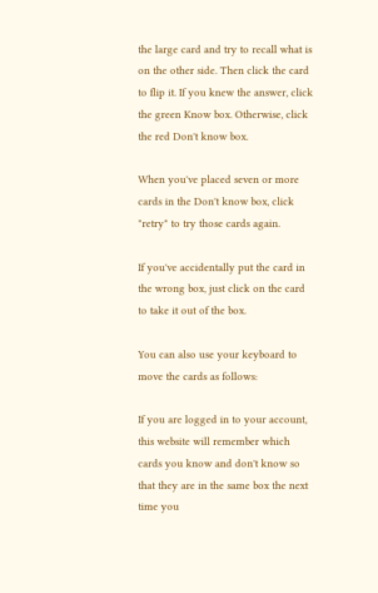the large card and try to recall what is on the other side. Then click the card to flip it. If you knew the answer, click the green Know box. Otherwise, click the red Don't know box.

When you've placed seven or more cards in the Don't know box, click "retry" to try those cards again.

If you've accidentally put the card in the wrong box, just click on the card to take it out of the box.

You can also use your keyboard to move the cards as follows:

If you are logged in to your account, this website will remember which cards you know and don't know so that they are in the same box the next time you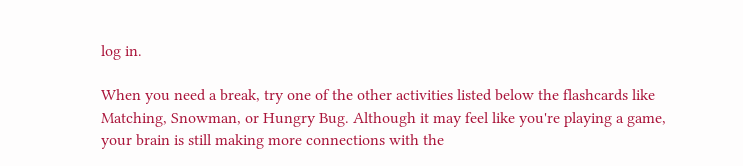log in.

When you need a break, try one of the other activities listed below the flashcards like Matching, Snowman, or Hungry Bug. Although it may feel like you're playing a game, your brain is still making more connections with the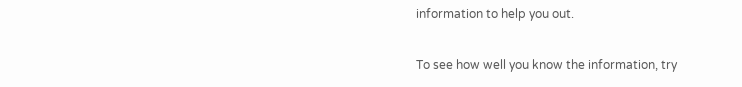information to help you out.

To see how well you know the information, try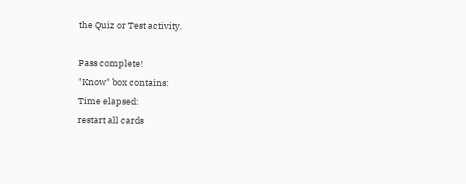the Quiz or Test activity.

Pass complete!
"Know" box contains:
Time elapsed:
restart all cards